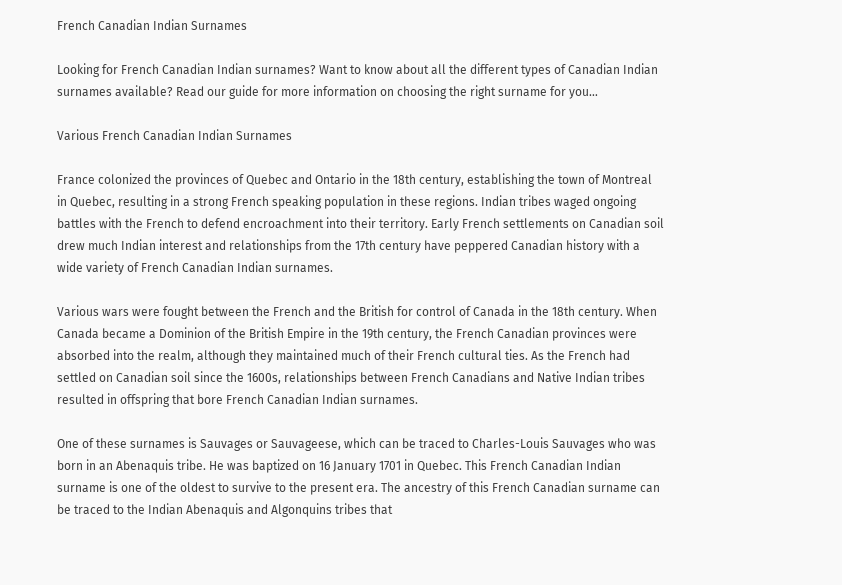French Canadian Indian Surnames

Looking for French Canadian Indian surnames? Want to know about all the different types of Canadian Indian surnames available? Read our guide for more information on choosing the right surname for you…

Various French Canadian Indian Surnames

France colonized the provinces of Quebec and Ontario in the 18th century, establishing the town of Montreal in Quebec, resulting in a strong French speaking population in these regions. Indian tribes waged ongoing battles with the French to defend encroachment into their territory. Early French settlements on Canadian soil drew much Indian interest and relationships from the 17th century have peppered Canadian history with a wide variety of French Canadian Indian surnames.

Various wars were fought between the French and the British for control of Canada in the 18th century. When Canada became a Dominion of the British Empire in the 19th century, the French Canadian provinces were absorbed into the realm, although they maintained much of their French cultural ties. As the French had settled on Canadian soil since the 1600s, relationships between French Canadians and Native Indian tribes resulted in offspring that bore French Canadian Indian surnames.

One of these surnames is Sauvages or Sauvageese, which can be traced to Charles-Louis Sauvages who was born in an Abenaquis tribe. He was baptized on 16 January 1701 in Quebec. This French Canadian Indian surname is one of the oldest to survive to the present era. The ancestry of this French Canadian surname can be traced to the Indian Abenaquis and Algonquins tribes that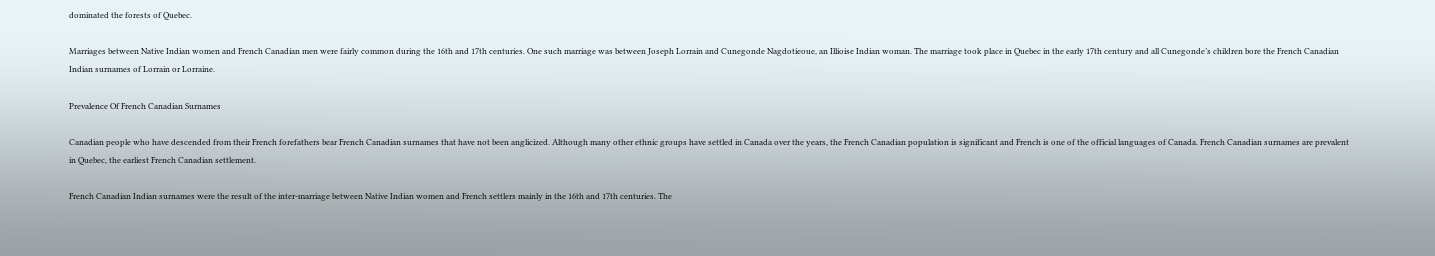dominated the forests of Quebec.

Marriages between Native Indian women and French Canadian men were fairly common during the 16th and 17th centuries. One such marriage was between Joseph Lorrain and Cunegonde Nagdotieoue, an Illioise Indian woman. The marriage took place in Quebec in the early 17th century and all Cunegonde’s children bore the French Canadian Indian surnames of Lorrain or Lorraine.

Prevalence Of French Canadian Surnames

Canadian people who have descended from their French forefathers bear French Canadian surnames that have not been anglicized. Although many other ethnic groups have settled in Canada over the years, the French Canadian population is significant and French is one of the official languages of Canada. French Canadian surnames are prevalent in Quebec, the earliest French Canadian settlement.

French Canadian Indian surnames were the result of the inter-marriage between Native Indian women and French settlers mainly in the 16th and 17th centuries. The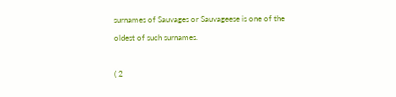surnames of Sauvages or Sauvageese is one of the oldest of such surnames.

( 2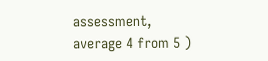assessment, average 4 from 5 )